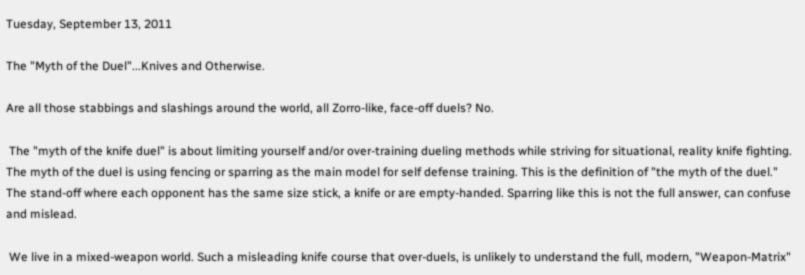Tuesday, September 13, 2011

The "Myth of the Duel"...Knives and Otherwise.

Are all those stabbings and slashings around the world, all Zorro-like, face-off duels? No.

 The "myth of the knife duel" is about limiting yourself and/or over-training dueling methods while striving for situational, reality knife fighting. The myth of the duel is using fencing or sparring as the main model for self defense training. This is the definition of "the myth of the duel." The stand-off where each opponent has the same size stick, a knife or are empty-handed. Sparring like this is not the full answer, can confuse and mislead.

 We live in a mixed-weapon world. Such a misleading knife course that over-duels, is unlikely to understand the full, modern, "Weapon-Matrix"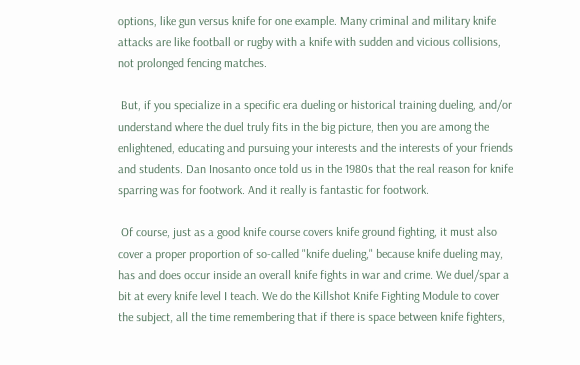options, like gun versus knife for one example. Many criminal and military knife attacks are like football or rugby with a knife with sudden and vicious collisions, not prolonged fencing matches.

 But, if you specialize in a specific era dueling or historical training dueling, and/or understand where the duel truly fits in the big picture, then you are among the enlightened, educating and pursuing your interests and the interests of your friends and students. Dan Inosanto once told us in the 1980s that the real reason for knife sparring was for footwork. And it really is fantastic for footwork.

 Of course, just as a good knife course covers knife ground fighting, it must also cover a proper proportion of so-called "knife dueling," because knife dueling may, has and does occur inside an overall knife fights in war and crime. We duel/spar a bit at every knife level I teach. We do the Killshot Knife Fighting Module to cover the subject, all the time remembering that if there is space between knife fighters,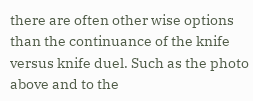there are often other wise options than the continuance of the knife versus knife duel. Such as the photo above and to the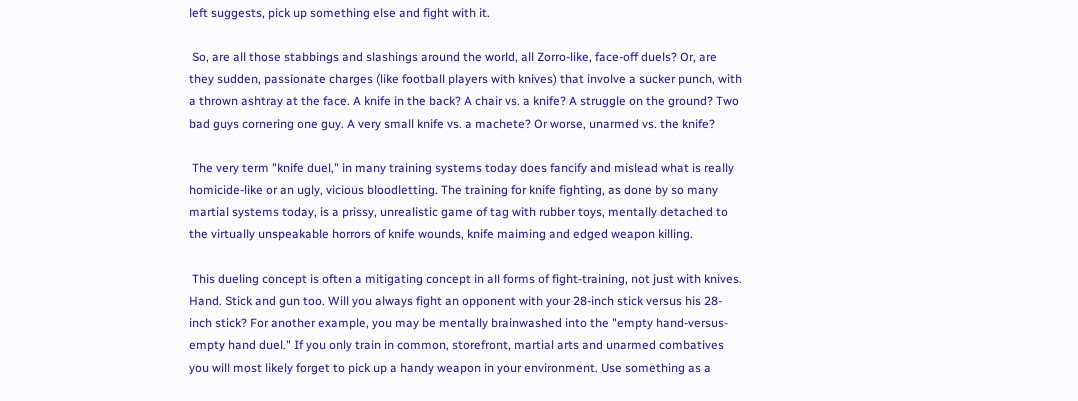left suggests, pick up something else and fight with it.

 So, are all those stabbings and slashings around the world, all Zorro-like, face-off duels? Or, are they sudden, passionate charges (like football players with knives) that involve a sucker punch, with a thrown ashtray at the face. A knife in the back? A chair vs. a knife? A struggle on the ground? Two bad guys cornering one guy. A very small knife vs. a machete? Or worse, unarmed vs. the knife?

 The very term "knife duel," in many training systems today does fancify and mislead what is really homicide-like or an ugly, vicious bloodletting. The training for knife fighting, as done by so many martial systems today, is a prissy, unrealistic game of tag with rubber toys, mentally detached to the virtually unspeakable horrors of knife wounds, knife maiming and edged weapon killing.

 This dueling concept is often a mitigating concept in all forms of fight-training, not just with knives. Hand. Stick and gun too. Will you always fight an opponent with your 28-inch stick versus his 28-inch stick? For another example, you may be mentally brainwashed into the "empty hand-versus-empty hand duel." If you only train in common, storefront, martial arts and unarmed combatives you will most likely forget to pick up a handy weapon in your environment. Use something as a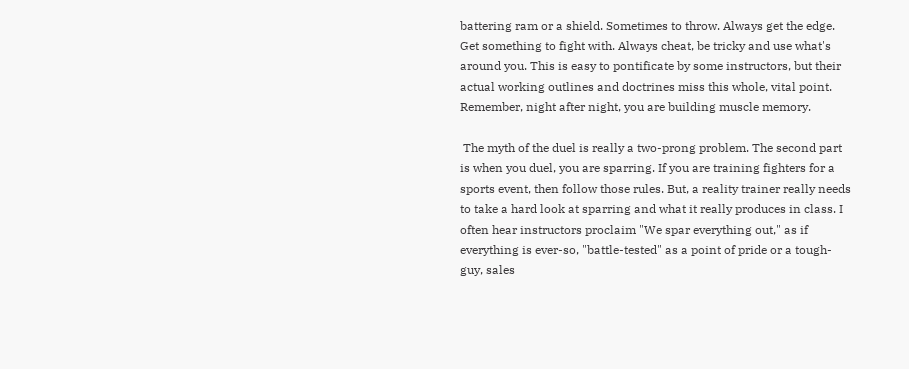battering ram or a shield. Sometimes to throw. Always get the edge. Get something to fight with. Always cheat, be tricky and use what's around you. This is easy to pontificate by some instructors, but their actual working outlines and doctrines miss this whole, vital point. Remember, night after night, you are building muscle memory.

 The myth of the duel is really a two-prong problem. The second part is when you duel, you are sparring. If you are training fighters for a sports event, then follow those rules. But, a reality trainer really needs to take a hard look at sparring and what it really produces in class. I often hear instructors proclaim "We spar everything out," as if everything is ever-so, "battle-tested" as a point of pride or a tough-guy, sales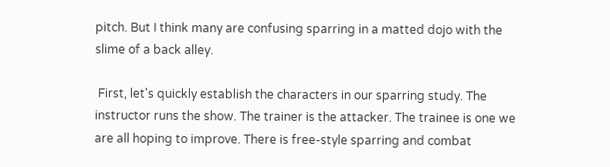pitch. But I think many are confusing sparring in a matted dojo with the slime of a back alley.

 First, let's quickly establish the characters in our sparring study. The instructor runs the show. The trainer is the attacker. The trainee is one we are all hoping to improve. There is free-style sparring and combat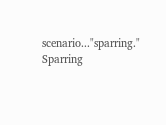scenario..."sparring." Sparring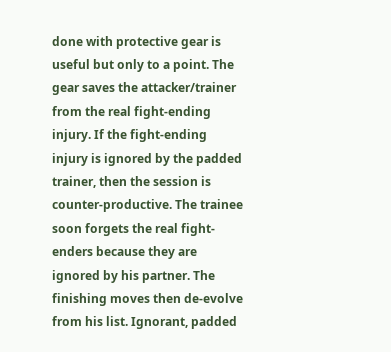done with protective gear is useful but only to a point. The gear saves the attacker/trainer from the real fight-ending injury. If the fight-ending injury is ignored by the padded trainer, then the session is counter-productive. The trainee soon forgets the real fight-enders because they are ignored by his partner. The finishing moves then de-evolve from his list. Ignorant, padded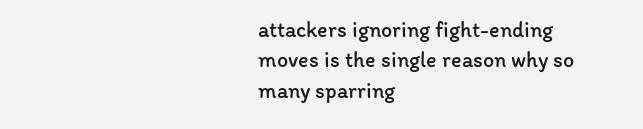attackers ignoring fight-ending moves is the single reason why so many sparring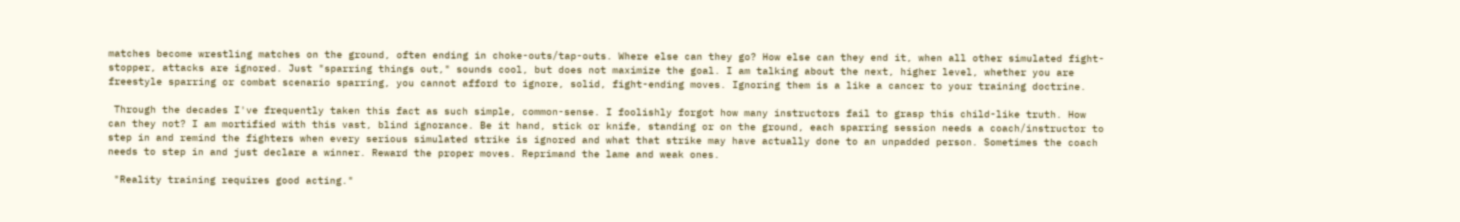matches become wrestling matches on the ground, often ending in choke-outs/tap-outs. Where else can they go? How else can they end it, when all other simulated fight-stopper, attacks are ignored. Just "sparring things out," sounds cool, but does not maximize the goal. I am talking about the next, higher level, whether you are freestyle sparring or combat scenario sparring, you cannot afford to ignore, solid, fight-ending moves. Ignoring them is a like a cancer to your training doctrine.

 Through the decades I've frequently taken this fact as such simple, common-sense. I foolishly forgot how many instructors fail to grasp this child-like truth. How can they not? I am mortified with this vast, blind ignorance. Be it hand, stick or knife, standing or on the ground, each sparring session needs a coach/instructor to step in and remind the fighters when every serious simulated strike is ignored and what that strike may have actually done to an unpadded person. Sometimes the coach needs to step in and just declare a winner. Reward the proper moves. Reprimand the lame and weak ones.

 "Reality training requires good acting."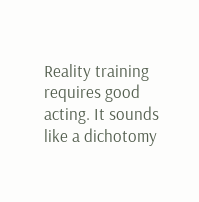Reality training requires good acting. It sounds like a dichotomy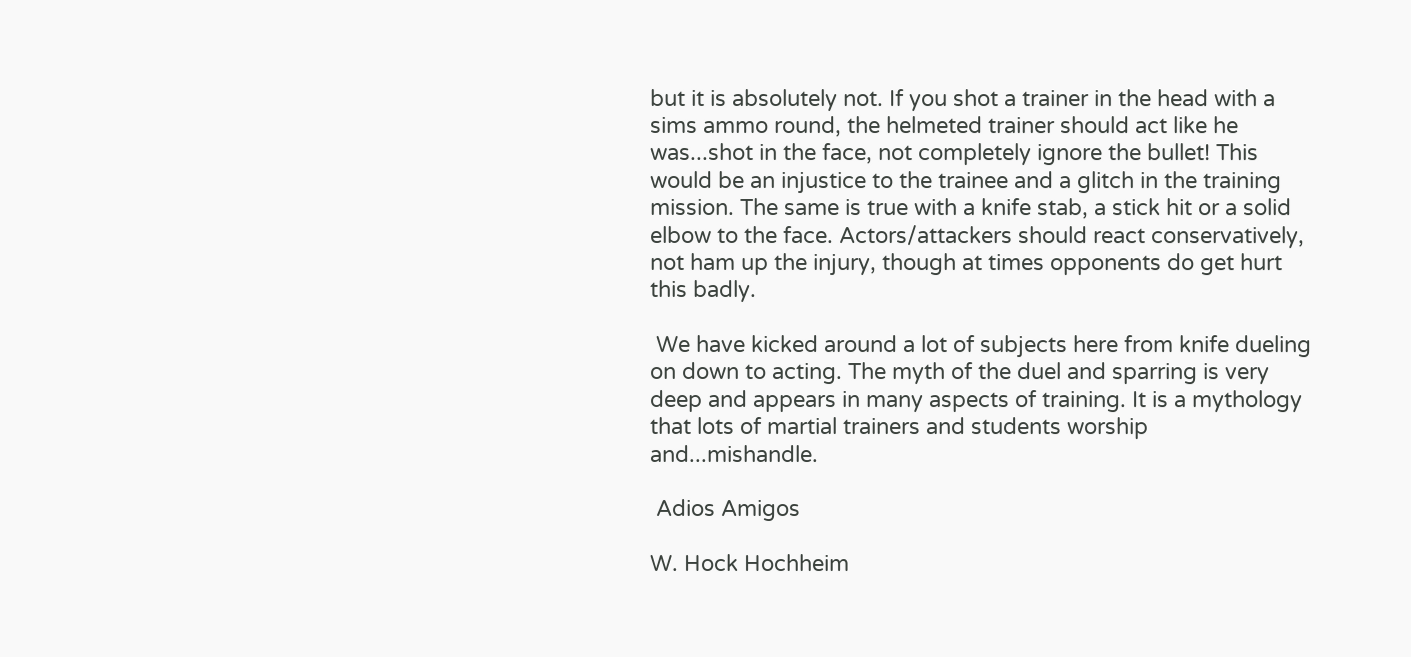but it is absolutely not. If you shot a trainer in the head with a sims ammo round, the helmeted trainer should act like he was...shot in the face, not completely ignore the bullet! This would be an injustice to the trainee and a glitch in the training mission. The same is true with a knife stab, a stick hit or a solid elbow to the face. Actors/attackers should react conservatively, not ham up the injury, though at times opponents do get hurt this badly.

 We have kicked around a lot of subjects here from knife dueling on down to acting. The myth of the duel and sparring is very deep and appears in many aspects of training. It is a mythology that lots of martial trainers and students worship and...mishandle.

 Adios Amigos

W. Hock Hochheim